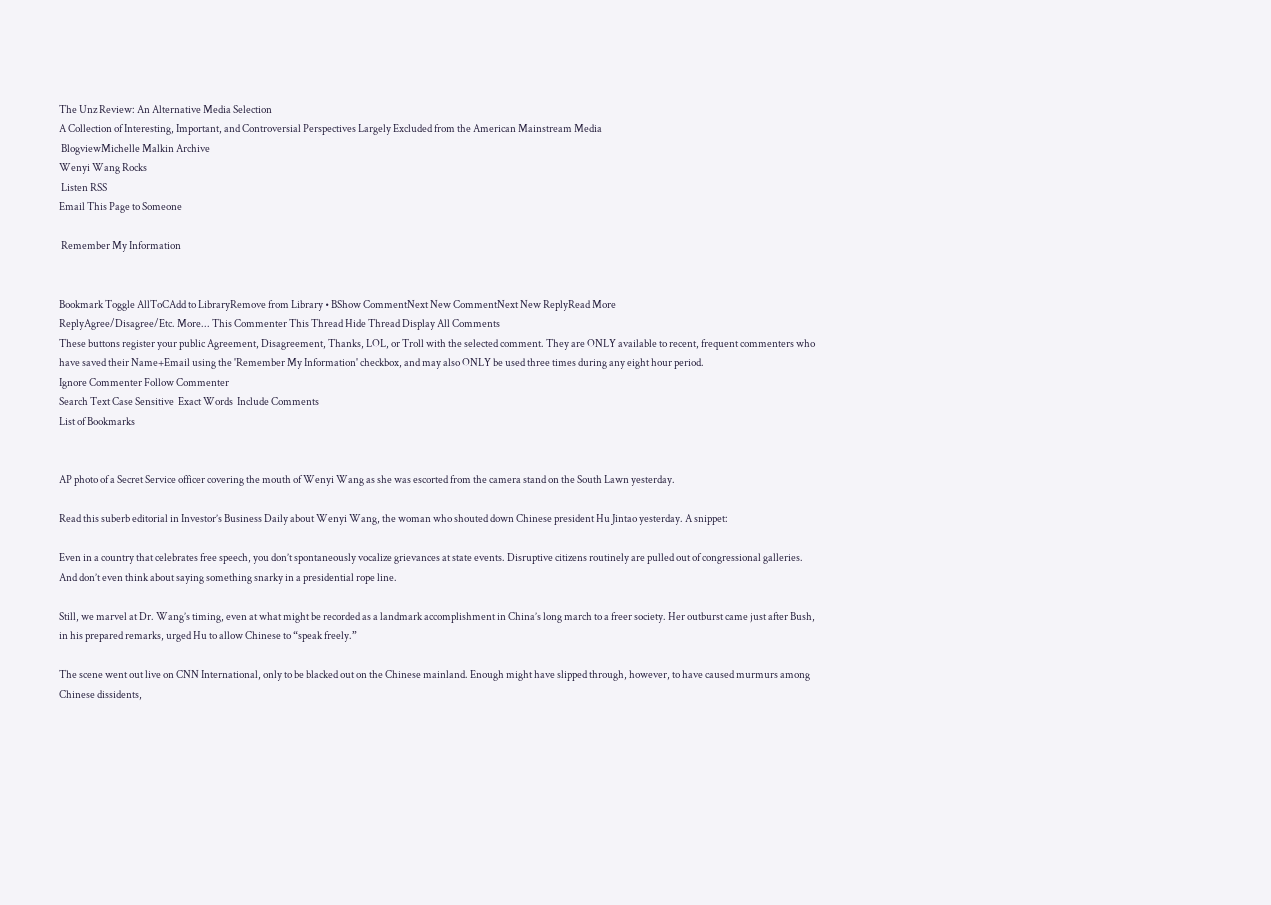The Unz Review: An Alternative Media Selection
A Collection of Interesting, Important, and Controversial Perspectives Largely Excluded from the American Mainstream Media
 BlogviewMichelle Malkin Archive
Wenyi Wang Rocks
 Listen RSS
Email This Page to Someone

 Remember My Information


Bookmark Toggle AllToCAdd to LibraryRemove from Library • BShow CommentNext New CommentNext New ReplyRead More
ReplyAgree/Disagree/Etc. More... This Commenter This Thread Hide Thread Display All Comments
These buttons register your public Agreement, Disagreement, Thanks, LOL, or Troll with the selected comment. They are ONLY available to recent, frequent commenters who have saved their Name+Email using the 'Remember My Information' checkbox, and may also ONLY be used three times during any eight hour period.
Ignore Commenter Follow Commenter
Search Text Case Sensitive  Exact Words  Include Comments
List of Bookmarks


AP photo of a Secret Service officer covering the mouth of Wenyi Wang as she was escorted from the camera stand on the South Lawn yesterday.

Read this suberb editorial in Investor’s Business Daily about Wenyi Wang, the woman who shouted down Chinese president Hu Jintao yesterday. A snippet:

Even in a country that celebrates free speech, you don’t spontaneously vocalize grievances at state events. Disruptive citizens routinely are pulled out of congressional galleries. And don’t even think about saying something snarky in a presidential rope line.

Still, we marvel at Dr. Wang’s timing, even at what might be recorded as a landmark accomplishment in China’s long march to a freer society. Her outburst came just after Bush, in his prepared remarks, urged Hu to allow Chinese to “speak freely.”

The scene went out live on CNN International, only to be blacked out on the Chinese mainland. Enough might have slipped through, however, to have caused murmurs among Chinese dissidents,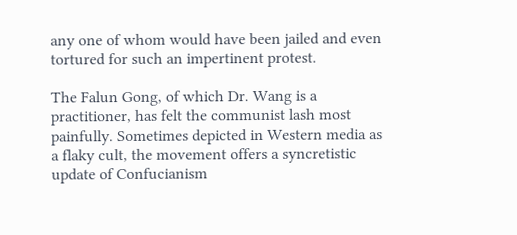any one of whom would have been jailed and even tortured for such an impertinent protest.

The Falun Gong, of which Dr. Wang is a practitioner, has felt the communist lash most painfully. Sometimes depicted in Western media as a flaky cult, the movement offers a syncretistic update of Confucianism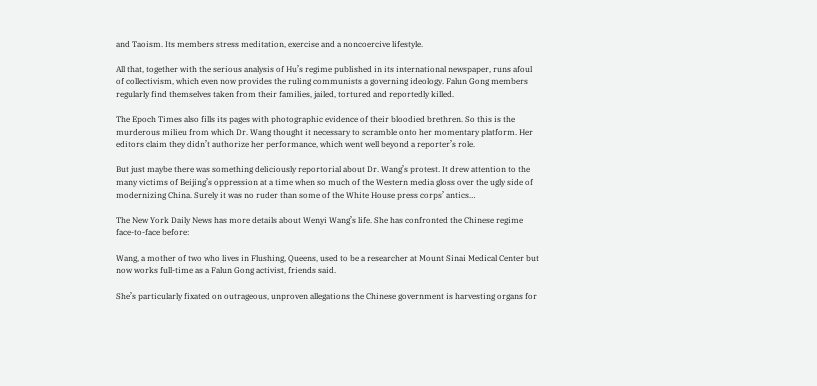and Taoism. Its members stress meditation, exercise and a noncoercive lifestyle.

All that, together with the serious analysis of Hu’s regime published in its international newspaper, runs afoul of collectivism, which even now provides the ruling communists a governing ideology. Falun Gong members regularly find themselves taken from their families, jailed, tortured and reportedly killed.

The Epoch Times also fills its pages with photographic evidence of their bloodied brethren. So this is the murderous milieu from which Dr. Wang thought it necessary to scramble onto her momentary platform. Her editors claim they didn’t authorize her performance, which went well beyond a reporter’s role.

But just maybe there was something deliciously reportorial about Dr. Wang’s protest. It drew attention to the many victims of Beijing’s oppression at a time when so much of the Western media gloss over the ugly side of modernizing China. Surely it was no ruder than some of the White House press corps’ antics…

The New York Daily News has more details about Wenyi Wang’s life. She has confronted the Chinese regime face-to-face before:

Wang, a mother of two who lives in Flushing, Queens, used to be a researcher at Mount Sinai Medical Center but now works full-time as a Falun Gong activist, friends said.

She’s particularly fixated on outrageous, unproven allegations the Chinese government is harvesting organs for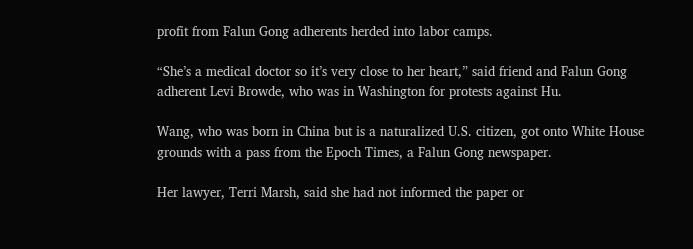profit from Falun Gong adherents herded into labor camps.

“She’s a medical doctor so it’s very close to her heart,” said friend and Falun Gong adherent Levi Browde, who was in Washington for protests against Hu.

Wang, who was born in China but is a naturalized U.S. citizen, got onto White House grounds with a pass from the Epoch Times, a Falun Gong newspaper.

Her lawyer, Terri Marsh, said she had not informed the paper or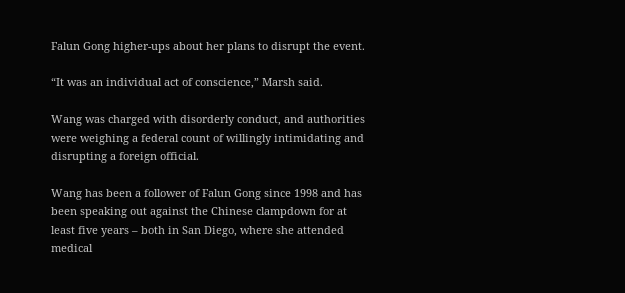Falun Gong higher-ups about her plans to disrupt the event.

“It was an individual act of conscience,” Marsh said.

Wang was charged with disorderly conduct, and authorities were weighing a federal count of willingly intimidating and disrupting a foreign official.

Wang has been a follower of Falun Gong since 1998 and has been speaking out against the Chinese clampdown for at least five years – both in San Diego, where she attended medical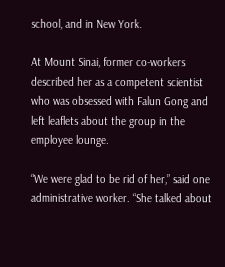school, and in New York.

At Mount Sinai, former co-workers described her as a competent scientist who was obsessed with Falun Gong and left leaflets about the group in the employee lounge.

“We were glad to be rid of her,” said one administrative worker. “She talked about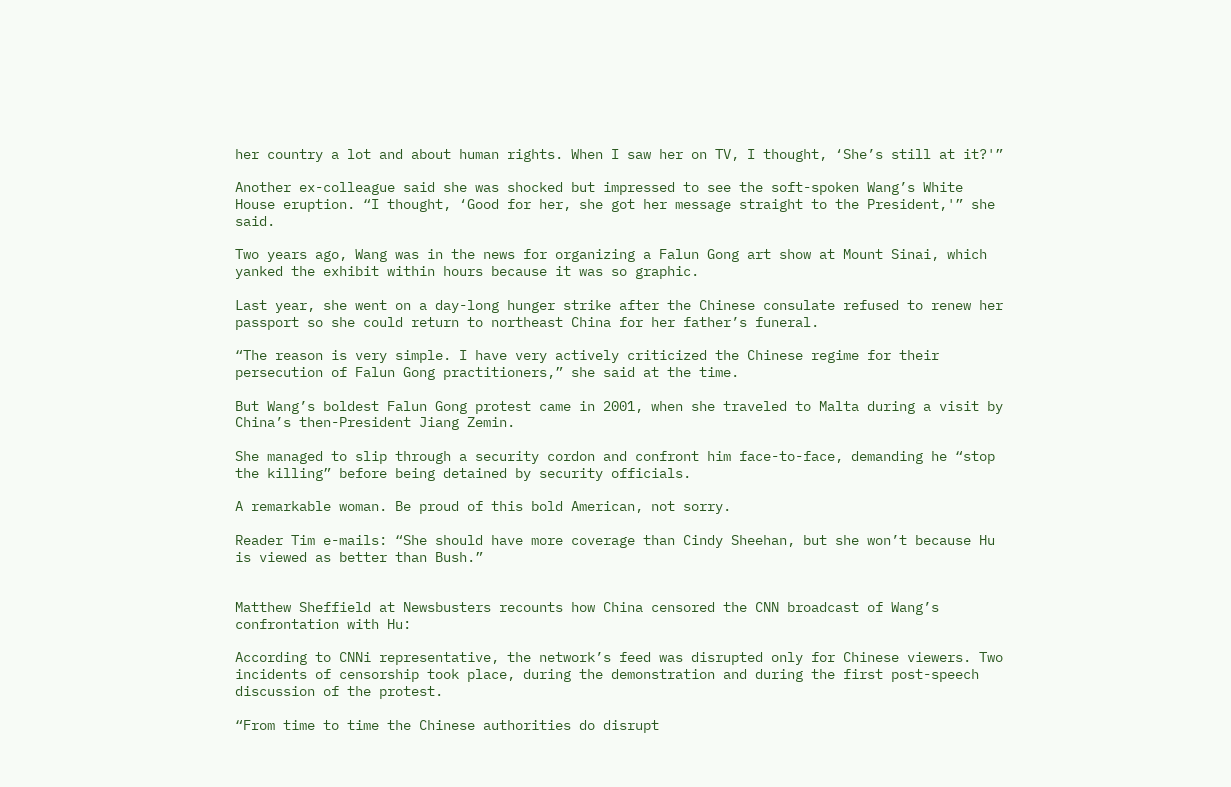her country a lot and about human rights. When I saw her on TV, I thought, ‘She’s still at it?'”

Another ex-colleague said she was shocked but impressed to see the soft-spoken Wang’s White House eruption. “I thought, ‘Good for her, she got her message straight to the President,'” she said.

Two years ago, Wang was in the news for organizing a Falun Gong art show at Mount Sinai, which yanked the exhibit within hours because it was so graphic.

Last year, she went on a day-long hunger strike after the Chinese consulate refused to renew her passport so she could return to northeast China for her father’s funeral.

“The reason is very simple. I have very actively criticized the Chinese regime for their persecution of Falun Gong practitioners,” she said at the time.

But Wang’s boldest Falun Gong protest came in 2001, when she traveled to Malta during a visit by China’s then-President Jiang Zemin.

She managed to slip through a security cordon and confront him face-to-face, demanding he “stop the killing” before being detained by security officials.

A remarkable woman. Be proud of this bold American, not sorry.

Reader Tim e-mails: “She should have more coverage than Cindy Sheehan, but she won’t because Hu is viewed as better than Bush.”


Matthew Sheffield at Newsbusters recounts how China censored the CNN broadcast of Wang’s confrontation with Hu:

According to CNNi representative, the network’s feed was disrupted only for Chinese viewers. Two incidents of censorship took place, during the demonstration and during the first post-speech discussion of the protest.

“From time to time the Chinese authorities do disrupt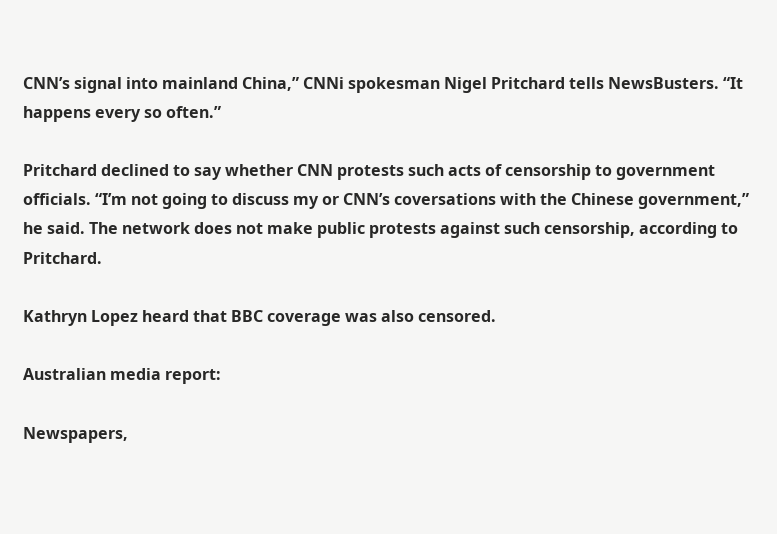CNN’s signal into mainland China,” CNNi spokesman Nigel Pritchard tells NewsBusters. “It happens every so often.”

Pritchard declined to say whether CNN protests such acts of censorship to government officials. “I’m not going to discuss my or CNN’s coversations with the Chinese government,” he said. The network does not make public protests against such censorship, according to Pritchard.

Kathryn Lopez heard that BBC coverage was also censored.

Australian media report:

Newspapers,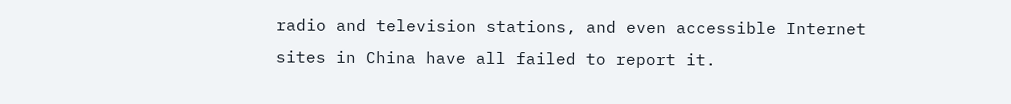radio and television stations, and even accessible Internet sites in China have all failed to report it.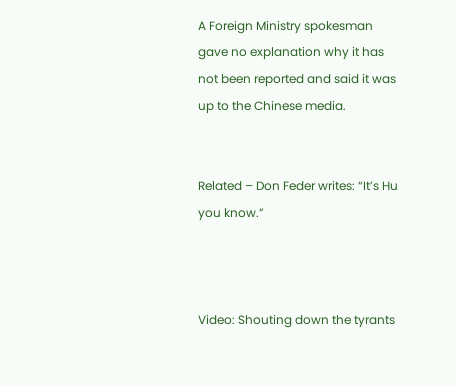A Foreign Ministry spokesman gave no explanation why it has not been reported and said it was up to the Chinese media.


Related – Don Feder writes: “It’s Hu you know.”



Video: Shouting down the tyrants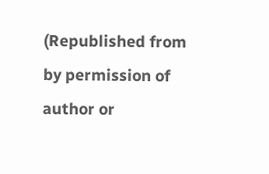(Republished from by permission of author or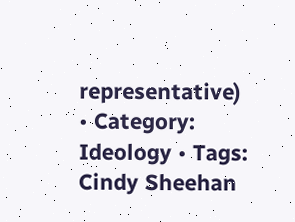representative)
• Category: Ideology • Tags: Cindy Sheehan